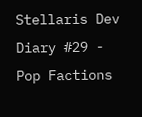Stellaris Dev Diary #29 - Pop Factions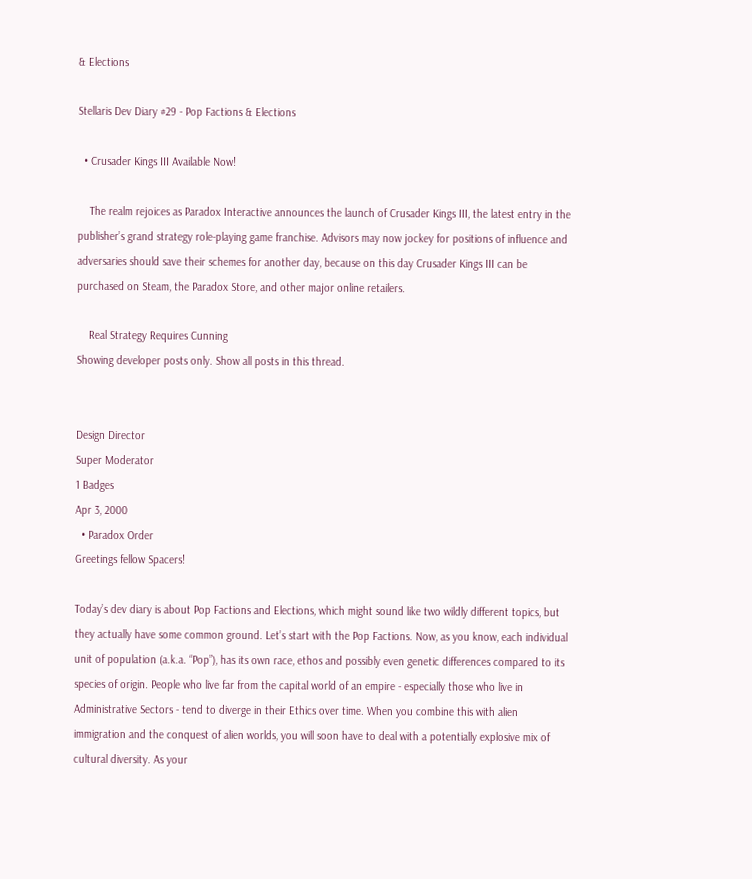& Elections

Stellaris Dev Diary #29 - Pop Factions & Elections

  • Crusader Kings III Available Now!

    The realm rejoices as Paradox Interactive announces the launch of Crusader Kings III, the latest entry in the publisher’s grand strategy role-playing game franchise. Advisors may now jockey for positions of influence and adversaries should save their schemes for another day, because on this day Crusader Kings III can be purchased on Steam, the Paradox Store, and other major online retailers.

    Real Strategy Requires Cunning
Showing developer posts only. Show all posts in this thread.


Design Director
Super Moderator
1 Badges
Apr 3, 2000
  • Paradox Order
Greetings fellow Spacers!

Today’s dev diary is about Pop Factions and Elections, which might sound like two wildly different topics, but they actually have some common ground. Let’s start with the Pop Factions. Now, as you know, each individual unit of population (a.k.a. “Pop”), has its own race, ethos and possibly even genetic differences compared to its species of origin. People who live far from the capital world of an empire - especially those who live in Administrative Sectors - tend to diverge in their Ethics over time. When you combine this with alien immigration and the conquest of alien worlds, you will soon have to deal with a potentially explosive mix of cultural diversity. As your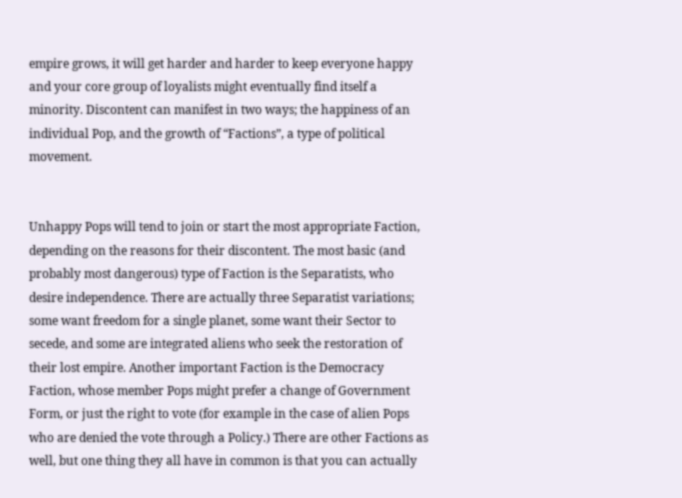empire grows, it will get harder and harder to keep everyone happy and your core group of loyalists might eventually find itself a minority. Discontent can manifest in two ways; the happiness of an individual Pop, and the growth of “Factions”, a type of political movement.


Unhappy Pops will tend to join or start the most appropriate Faction, depending on the reasons for their discontent. The most basic (and probably most dangerous) type of Faction is the Separatists, who desire independence. There are actually three Separatist variations; some want freedom for a single planet, some want their Sector to secede, and some are integrated aliens who seek the restoration of their lost empire. Another important Faction is the Democracy Faction, whose member Pops might prefer a change of Government Form, or just the right to vote (for example in the case of alien Pops who are denied the vote through a Policy.) There are other Factions as well, but one thing they all have in common is that you can actually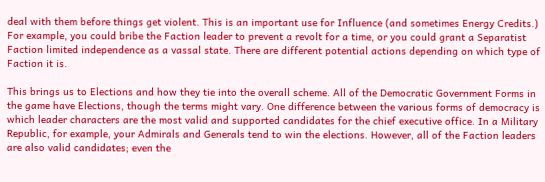deal with them before things get violent. This is an important use for Influence (and sometimes Energy Credits.) For example, you could bribe the Faction leader to prevent a revolt for a time, or you could grant a Separatist Faction limited independence as a vassal state. There are different potential actions depending on which type of Faction it is.

This brings us to Elections and how they tie into the overall scheme. All of the Democratic Government Forms in the game have Elections, though the terms might vary. One difference between the various forms of democracy is which leader characters are the most valid and supported candidates for the chief executive office. In a Military Republic, for example, your Admirals and Generals tend to win the elections. However, all of the Faction leaders are also valid candidates; even the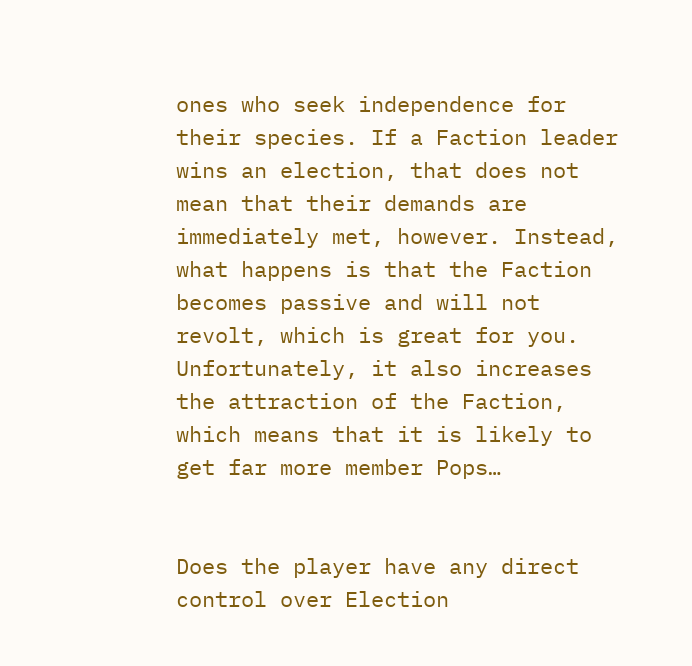ones who seek independence for their species. If a Faction leader wins an election, that does not mean that their demands are immediately met, however. Instead, what happens is that the Faction becomes passive and will not revolt, which is great for you. Unfortunately, it also increases the attraction of the Faction, which means that it is likely to get far more member Pops…


Does the player have any direct control over Election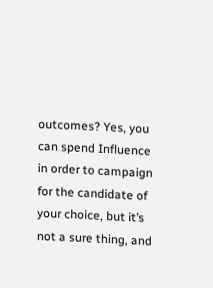outcomes? Yes, you can spend Influence in order to campaign for the candidate of your choice, but it’s not a sure thing, and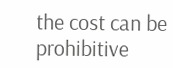the cost can be prohibitive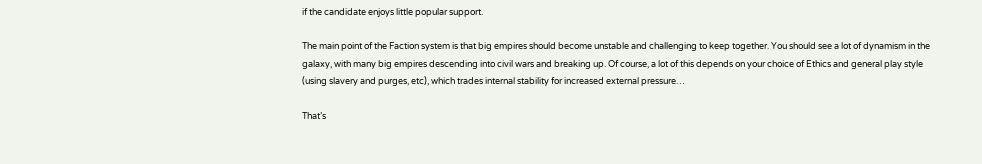if the candidate enjoys little popular support.

The main point of the Faction system is that big empires should become unstable and challenging to keep together. You should see a lot of dynamism in the galaxy, with many big empires descending into civil wars and breaking up. Of course, a lot of this depends on your choice of Ethics and general play style (using slavery and purges, etc), which trades internal stability for increased external pressure…

That’s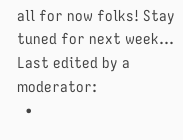all for now folks! Stay tuned for next week...
Last edited by a moderator:
  •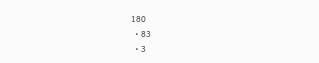180
  • 83
  • 3